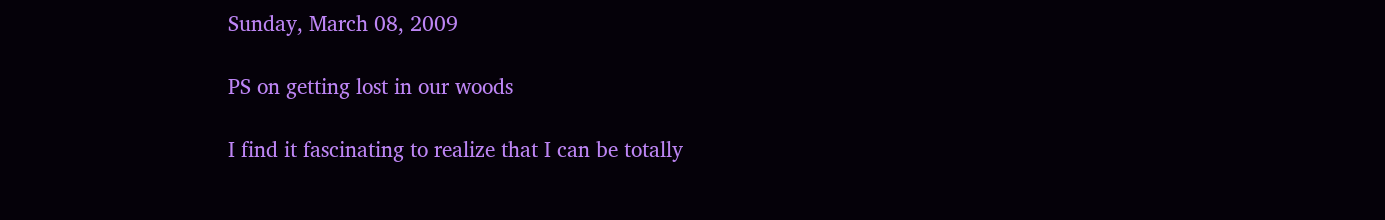Sunday, March 08, 2009

PS on getting lost in our woods

I find it fascinating to realize that I can be totally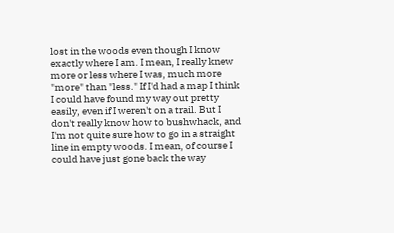lost in the woods even though I know exactly where I am. I mean, I really knew more or less where I was, much more "more" than "less." If I'd had a map I think I could have found my way out pretty easily, even if I weren't on a trail. But I don't really know how to bushwhack, and I'm not quite sure how to go in a straight line in empty woods. I mean, of course I could have just gone back the way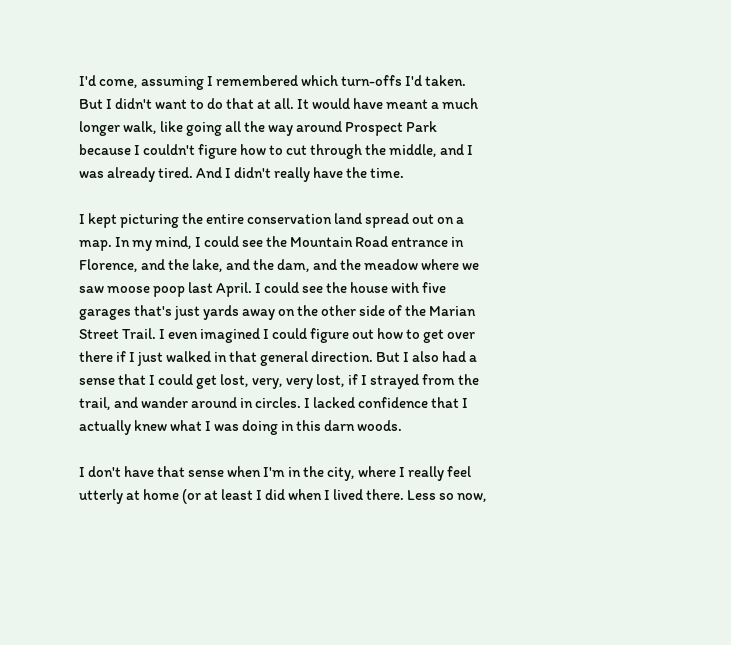I'd come, assuming I remembered which turn-offs I'd taken. But I didn't want to do that at all. It would have meant a much longer walk, like going all the way around Prospect Park because I couldn't figure how to cut through the middle, and I was already tired. And I didn't really have the time.

I kept picturing the entire conservation land spread out on a map. In my mind, I could see the Mountain Road entrance in Florence, and the lake, and the dam, and the meadow where we saw moose poop last April. I could see the house with five garages that's just yards away on the other side of the Marian Street Trail. I even imagined I could figure out how to get over there if I just walked in that general direction. But I also had a sense that I could get lost, very, very lost, if I strayed from the trail, and wander around in circles. I lacked confidence that I actually knew what I was doing in this darn woods.

I don't have that sense when I'm in the city, where I really feel utterly at home (or at least I did when I lived there. Less so now,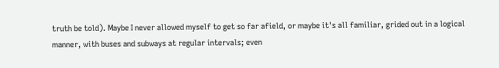truth be told). Maybe I never allowed myself to get so far afield, or maybe it's all familiar, grided out in a logical manner, with buses and subways at regular intervals; even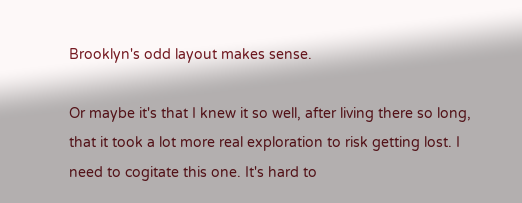Brooklyn's odd layout makes sense.

Or maybe it's that I knew it so well, after living there so long, that it took a lot more real exploration to risk getting lost. I need to cogitate this one. It's hard to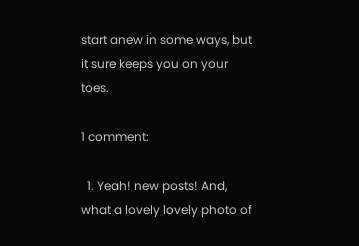start anew in some ways, but it sure keeps you on your toes.

1 comment:

  1. Yeah! new posts! And, what a lovely lovely photo of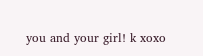you and your girl! k xoxo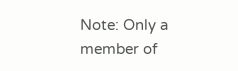Note: Only a member of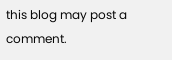this blog may post a comment.